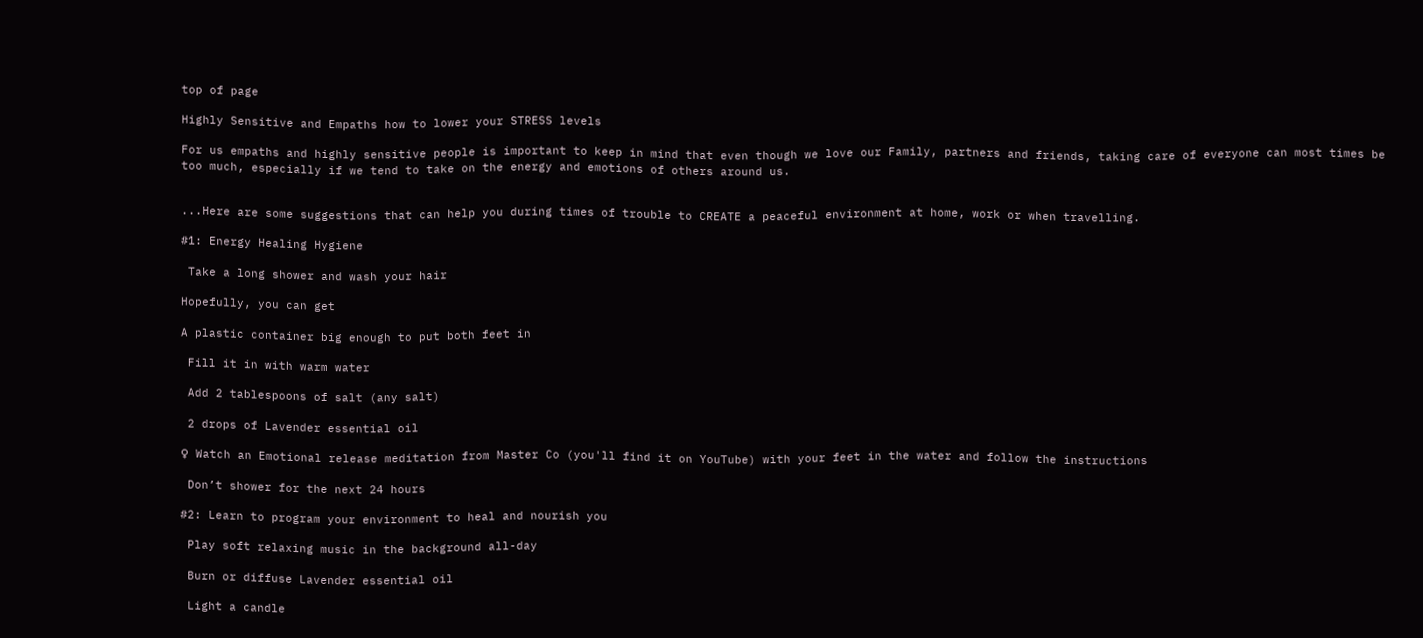top of page

Highly Sensitive and Empaths how to lower your STRESS levels

For us empaths and highly sensitive people is important to keep in mind that even though we love our Family, partners and friends, taking care of everyone can most times be too much, especially if we tend to take on the energy and emotions of others around us.


...Here are some suggestions that can help you during times of trouble to CREATE a peaceful environment at home, work or when travelling.

#1: Energy Healing Hygiene

 Take a long shower and wash your hair

Hopefully, you can get

A plastic container big enough to put both feet in

 Fill it in with warm water

 Add 2 tablespoons of salt (any salt)

 2 drops of Lavender essential oil

♀ Watch an Emotional release meditation from Master Co (you'll find it on YouTube) with your feet in the water and follow the instructions

 Don’t shower for the next 24 hours

#2: Learn to program your environment to heal and nourish you

 Play soft relaxing music in the background all-day

 Burn or diffuse Lavender essential oil

 Light a candle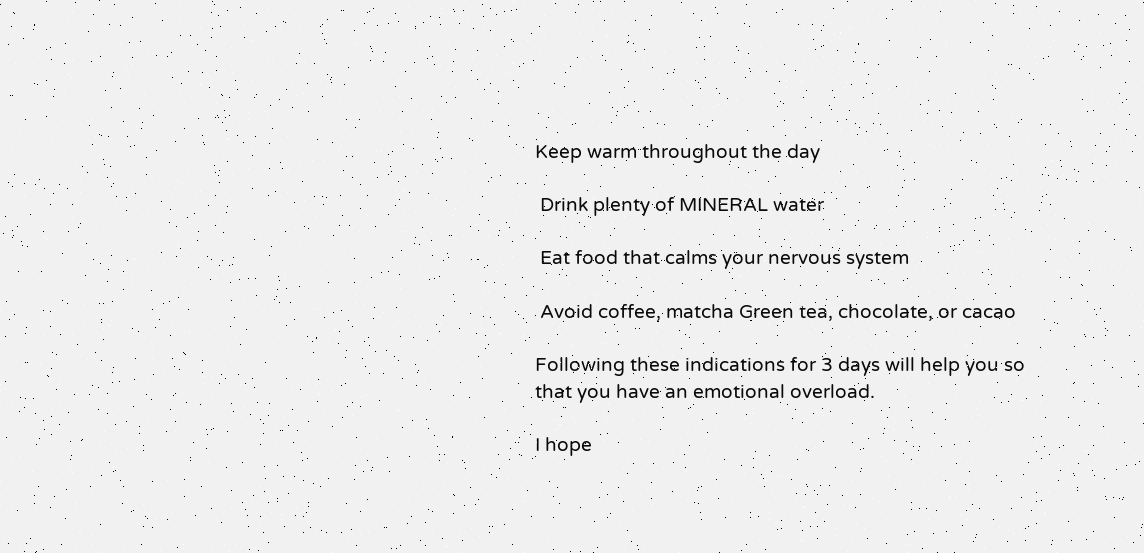Keep warm throughout the day

 Drink plenty of MINERAL water

 Eat food that calms your nervous system

 Avoid coffee, matcha Green tea, chocolate, or cacao

Following these indications for 3 days will help you so that you have an emotional overload.

I hope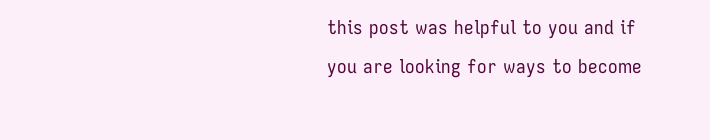this post was helpful to you and if you are looking for ways to become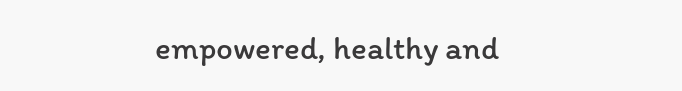empowered, healthy and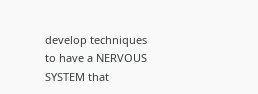develop techniques to have a NERVOUS SYSTEM that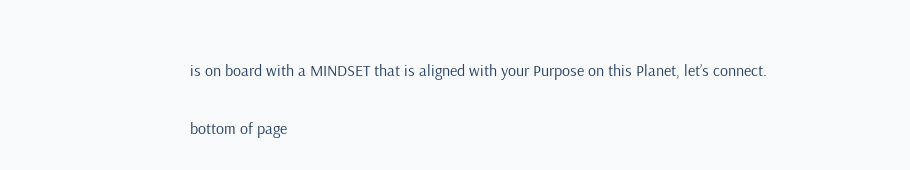is on board with a MINDSET that is aligned with your Purpose on this Planet, let’s connect.


bottom of page